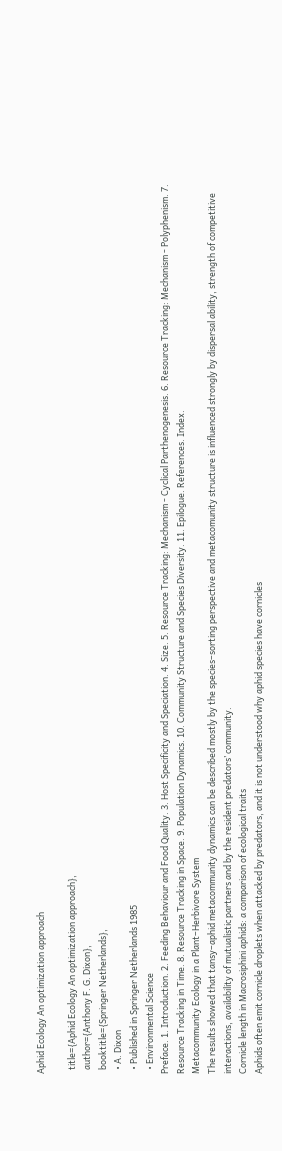Aphid Ecology An optimization approach

  title={Aphid Ecology An optimization approach},
  author={Anthony F. G. Dixon},
  booktitle={Springer Netherlands},
  • A. Dixon
  • Published in Springer Netherlands 1985
  • Environmental Science
Preface. 1. Introduction. 2. Feeding Behaviour and Food Quality. 3. Host Specificity and Speciation. 4. Size. 5. Resource Tracking: Mechanism - Cyclical Parthenogenesis. 6. Resource Tracking: Mechanism - Polyphenism. 7. Resource Tracking in Time. 8. Resource Tracking in Space. 9. Population Dynamics. 10. Community Structure and Species Diversity. 11. Epilogue. References. Index.
Metacommunity Ecology in a Plant–Herbivore System
The results showed that tansy–aphid metacommunity dynamics can be described mostly by the species–sorting perspective and metacomunity structure is influenced strongly by dispersal ability, strength of competitive interactions, availability of mutualistic partners and by the resident predators’ community.
Cornicle length in Macrosiphini aphids: a comparison of ecological traits
Aphids often emit cornicle droplets when attacked by predators, and it is not understood why aphid species have cornicles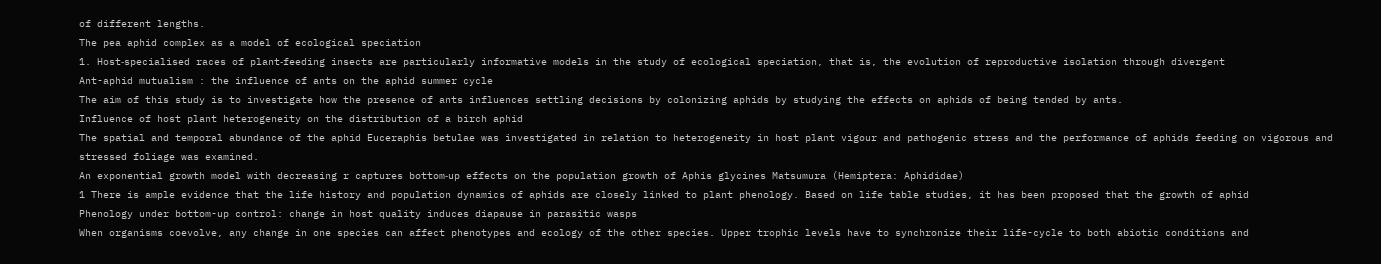of different lengths.
The pea aphid complex as a model of ecological speciation
1. Host‐specialised races of plant‐feeding insects are particularly informative models in the study of ecological speciation, that is, the evolution of reproductive isolation through divergent
Ant-aphid mutualism : the influence of ants on the aphid summer cycle
The aim of this study is to investigate how the presence of ants influences settling decisions by colonizing aphids by studying the effects on aphids of being tended by ants.
Influence of host plant heterogeneity on the distribution of a birch aphid
The spatial and temporal abundance of the aphid Euceraphis betulae was investigated in relation to heterogeneity in host plant vigour and pathogenic stress and the performance of aphids feeding on vigorous and stressed foliage was examined.
An exponential growth model with decreasing r captures bottom‐up effects on the population growth of Aphis glycines Matsumura (Hemiptera: Aphididae)
1 There is ample evidence that the life history and population dynamics of aphids are closely linked to plant phenology. Based on life table studies, it has been proposed that the growth of aphid
Phenology under bottom-up control: change in host quality induces diapause in parasitic wasps
When organisms coevolve, any change in one species can affect phenotypes and ecology of the other species. Upper trophic levels have to synchronize their life-cycle to both abiotic conditions and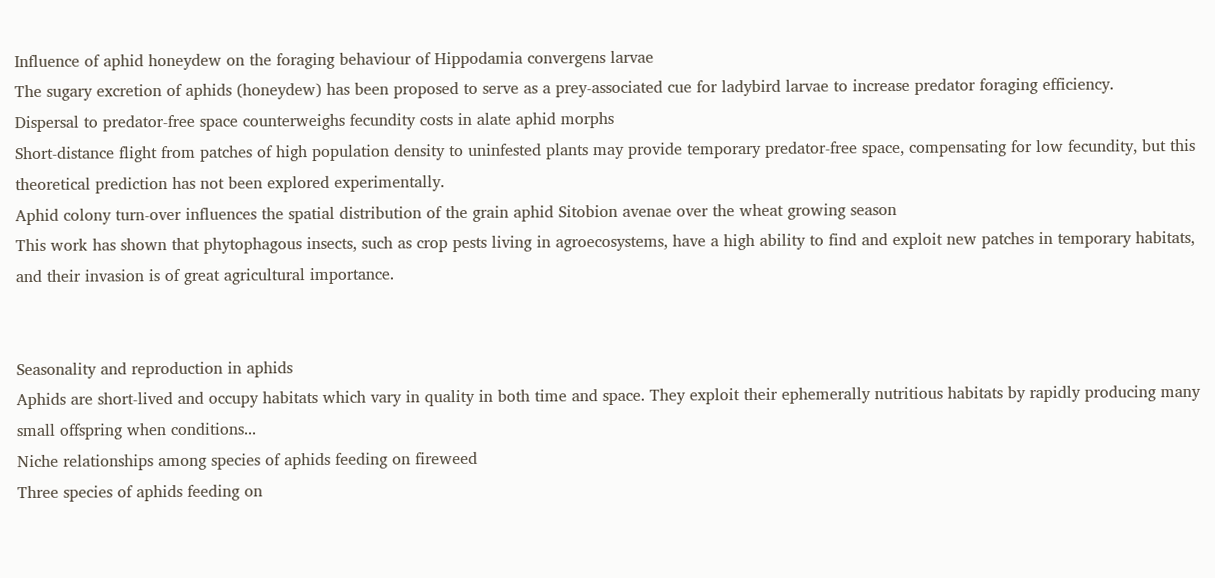Influence of aphid honeydew on the foraging behaviour of Hippodamia convergens larvae
The sugary excretion of aphids (honeydew) has been proposed to serve as a prey‐associated cue for ladybird larvae to increase predator foraging efficiency.
Dispersal to predator‐free space counterweighs fecundity costs in alate aphid morphs
Short‐distance flight from patches of high population density to uninfested plants may provide temporary predator‐free space, compensating for low fecundity, but this theoretical prediction has not been explored experimentally.
Aphid colony turn‐over influences the spatial distribution of the grain aphid Sitobion avenae over the wheat growing season
This work has shown that phytophagous insects, such as crop pests living in agroecosystems, have a high ability to find and exploit new patches in temporary habitats, and their invasion is of great agricultural importance.


Seasonality and reproduction in aphids
Aphids are short-lived and occupy habitats which vary in quality in both time and space. They exploit their ephemerally nutritious habitats by rapidly producing many small offspring when conditions...
Niche relationships among species of aphids feeding on fireweed
Three species of aphids feeding on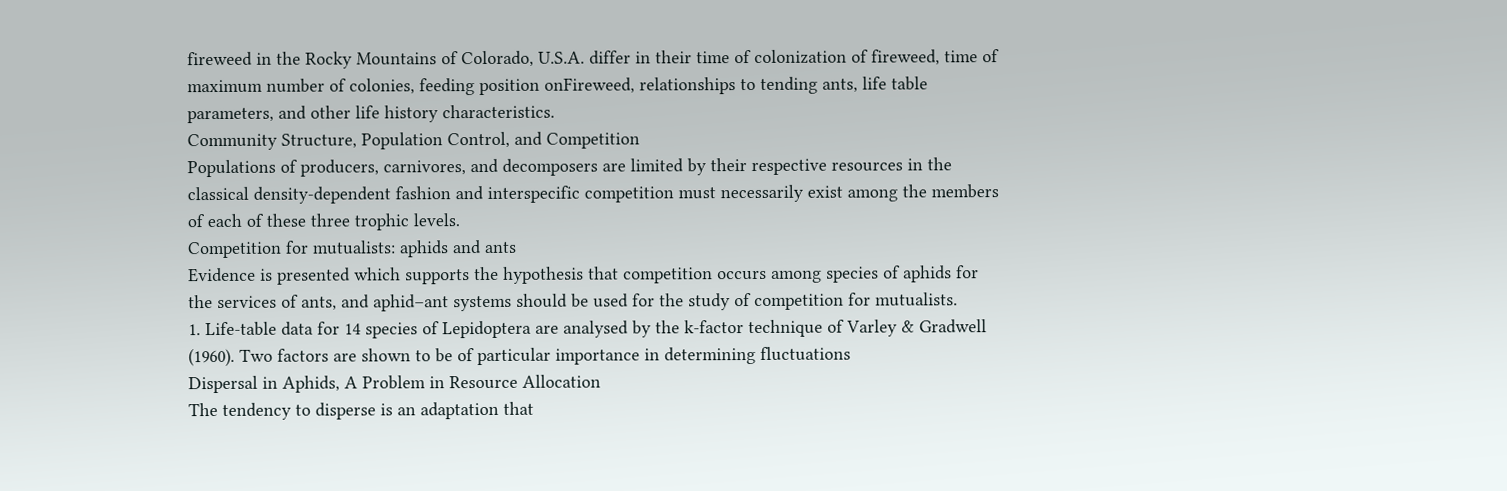fireweed in the Rocky Mountains of Colorado, U.S.A. differ in their time of colonization of fireweed, time of maximum number of colonies, feeding position onFireweed, relationships to tending ants, life table parameters, and other life history characteristics.
Community Structure, Population Control, and Competition
Populations of producers, carnivores, and decomposers are limited by their respective resources in the classical density-dependent fashion and interspecific competition must necessarily exist among the members of each of these three trophic levels.
Competition for mutualists: aphids and ants
Evidence is presented which supports the hypothesis that competition occurs among species of aphids for the services of ants, and aphid–ant systems should be used for the study of competition for mutualists.
1. Life‐table data for 14 species of Lepidoptera are analysed by the k‐factor technique of Varley & Gradwell (1960). Two factors are shown to be of particular importance in determining fluctuations
Dispersal in Aphids, A Problem in Resource Allocation
The tendency to disperse is an adaptation that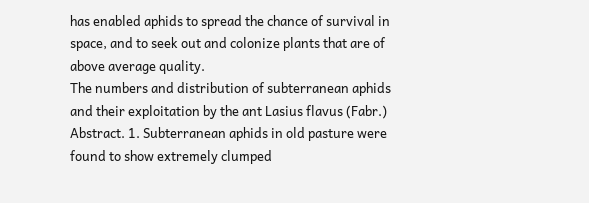has enabled aphids to spread the chance of survival in space, and to seek out and colonize plants that are of above average quality.
The numbers and distribution of subterranean aphids and their exploitation by the ant Lasius flavus (Fabr.)
Abstract. 1. Subterranean aphids in old pasture were found to show extremely clumped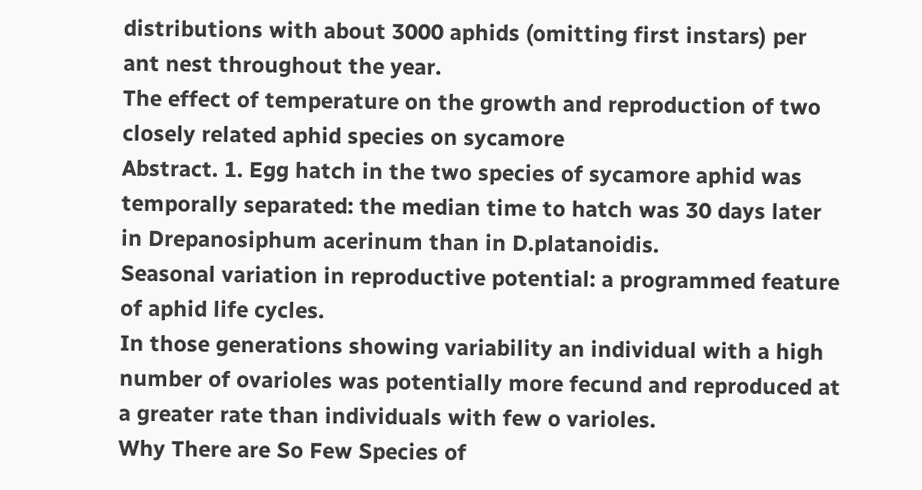distributions with about 3000 aphids (omitting first instars) per ant nest throughout the year.
The effect of temperature on the growth and reproduction of two closely related aphid species on sycamore
Abstract. 1. Egg hatch in the two species of sycamore aphid was temporally separated: the median time to hatch was 30 days later in Drepanosiphum acerinum than in D.platanoidis.
Seasonal variation in reproductive potential: a programmed feature of aphid life cycles.
In those generations showing variability an individual with a high number of ovarioles was potentially more fecund and reproduced at a greater rate than individuals with few o varioles.
Why There are So Few Species of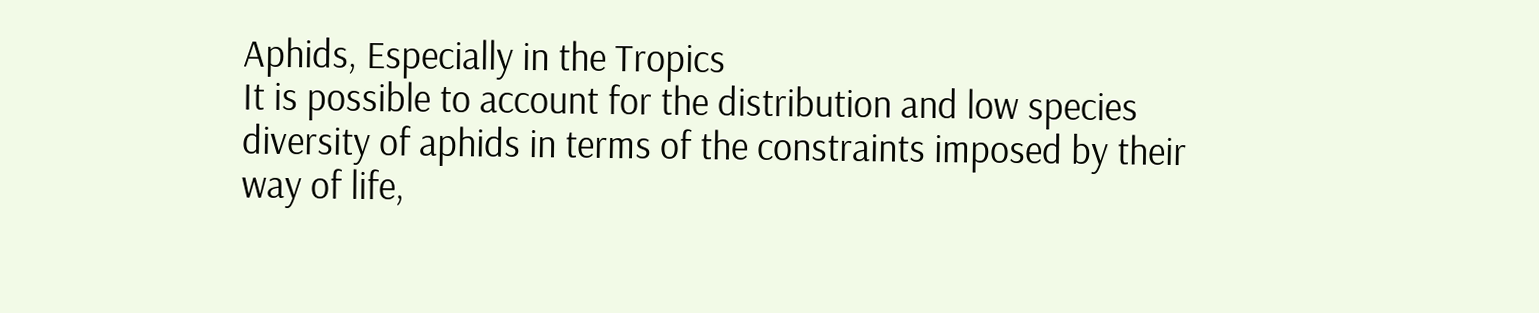Aphids, Especially in the Tropics
It is possible to account for the distribution and low species diversity of aphids in terms of the constraints imposed by their way of life,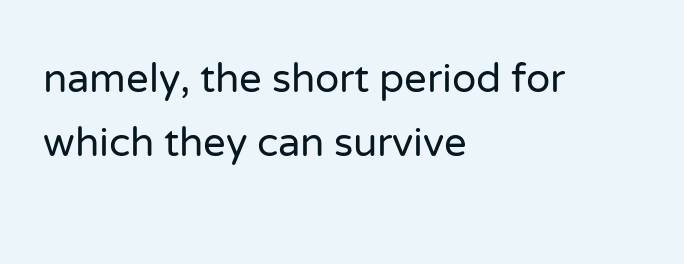namely, the short period for which they can survive